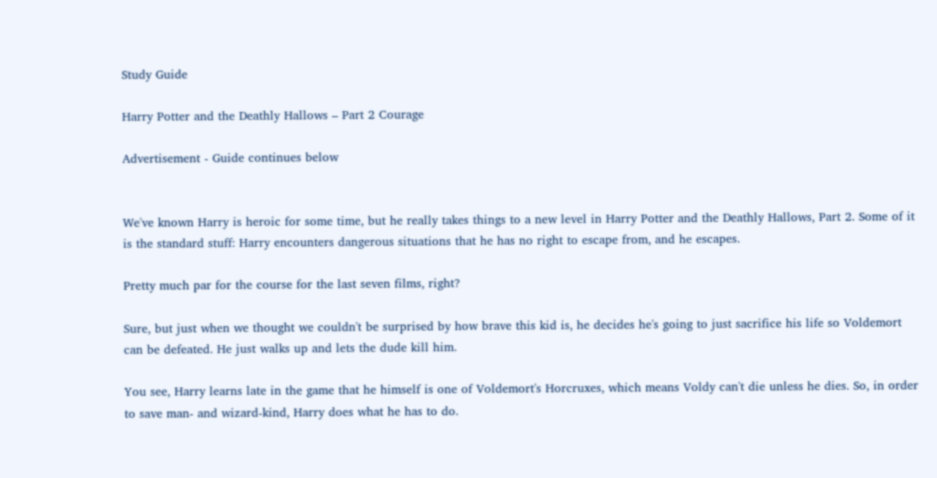Study Guide

Harry Potter and the Deathly Hallows – Part 2 Courage

Advertisement - Guide continues below


We've known Harry is heroic for some time, but he really takes things to a new level in Harry Potter and the Deathly Hallows, Part 2. Some of it is the standard stuff: Harry encounters dangerous situations that he has no right to escape from, and he escapes.

Pretty much par for the course for the last seven films, right?

Sure, but just when we thought we couldn't be surprised by how brave this kid is, he decides he's going to just sacrifice his life so Voldemort can be defeated. He just walks up and lets the dude kill him.

You see, Harry learns late in the game that he himself is one of Voldemort's Horcruxes, which means Voldy can't die unless he dies. So, in order to save man- and wizard-kind, Harry does what he has to do.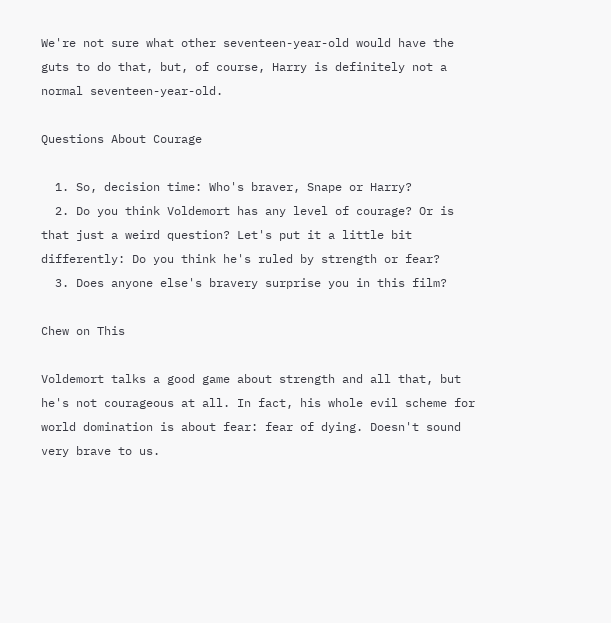We're not sure what other seventeen-year-old would have the guts to do that, but, of course, Harry is definitely not a normal seventeen-year-old.

Questions About Courage

  1. So, decision time: Who's braver, Snape or Harry?
  2. Do you think Voldemort has any level of courage? Or is that just a weird question? Let's put it a little bit differently: Do you think he's ruled by strength or fear?
  3. Does anyone else's bravery surprise you in this film?

Chew on This

Voldemort talks a good game about strength and all that, but he's not courageous at all. In fact, his whole evil scheme for world domination is about fear: fear of dying. Doesn't sound very brave to us.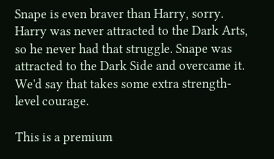Snape is even braver than Harry, sorry. Harry was never attracted to the Dark Arts, so he never had that struggle. Snape was attracted to the Dark Side and overcame it. We'd say that takes some extra strength-level courage.

This is a premium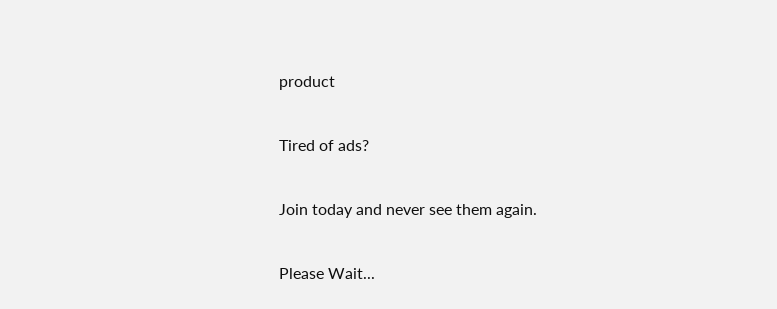product

Tired of ads?

Join today and never see them again.

Please Wait...